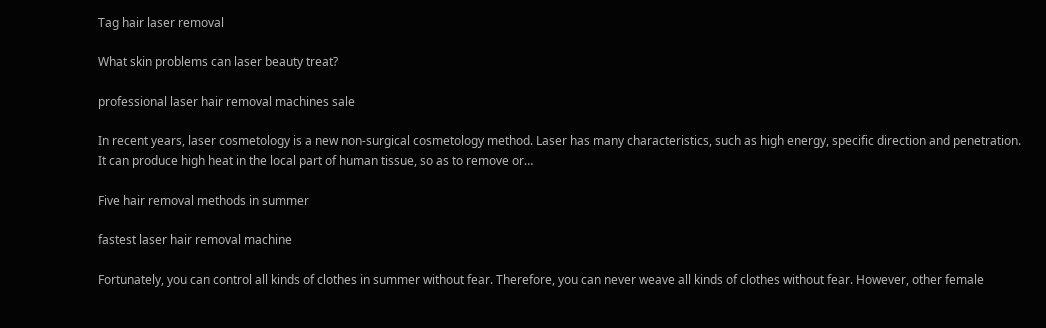Tag hair laser removal

What skin problems can laser beauty treat?

professional laser hair removal machines sale

In recent years, laser cosmetology is a new non-surgical cosmetology method. Laser has many characteristics, such as high energy, specific direction and penetration. It can produce high heat in the local part of human tissue, so as to remove or…

Five hair removal methods in summer

fastest laser hair removal machine

Fortunately, you can control all kinds of clothes in summer without fear. Therefore, you can never weave all kinds of clothes without fear. However, other female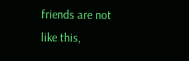friends are not like this,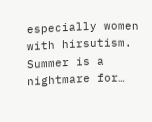especially women with hirsutism. Summer is a nightmare for…